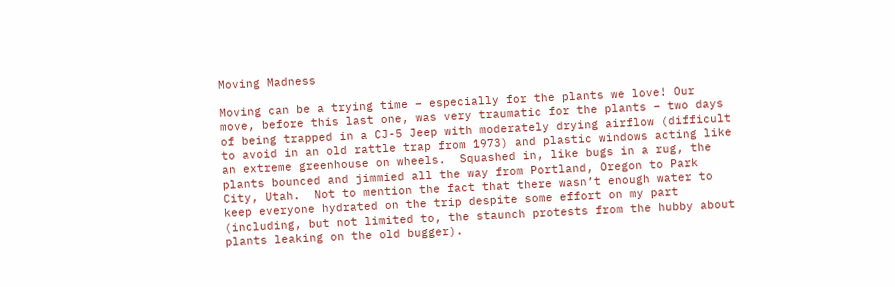Moving Madness

Moving can be a trying time – especially for the plants we love! Our move, before this last one, was very traumatic for the plants – two days of being trapped in a CJ-5 Jeep with moderately drying airflow (difficult to avoid in an old rattle trap from 1973) and plastic windows acting like an extreme greenhouse on wheels.  Squashed in, like bugs in a rug, the plants bounced and jimmied all the way from Portland, Oregon to Park City, Utah.  Not to mention the fact that there wasn’t enough water to keep everyone hydrated on the trip despite some effort on my part (including, but not limited to, the staunch protests from the hubby about plants leaking on the old bugger).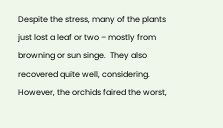Despite the stress, many of the plants just lost a leaf or two – mostly from browning or sun singe.  They also recovered quite well, considering.  However, the orchids faired the worst,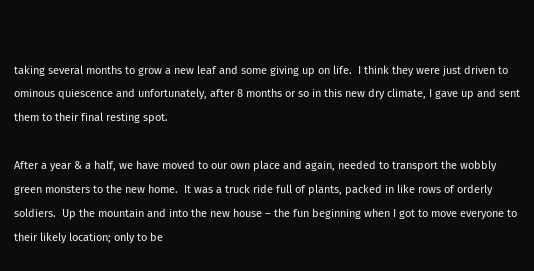taking several months to grow a new leaf and some giving up on life.  I think they were just driven to ominous quiescence and unfortunately, after 8 months or so in this new dry climate, I gave up and sent them to their final resting spot.

After a year & a half, we have moved to our own place and again, needed to transport the wobbly green monsters to the new home.  It was a truck ride full of plants, packed in like rows of orderly soldiers.  Up the mountain and into the new house – the fun beginning when I got to move everyone to their likely location; only to be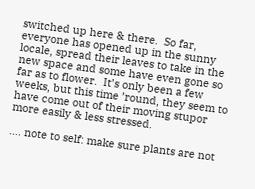switched up here & there.  So far, everyone has opened up in the sunny locale, spread their leaves to take in the new space and some have even gone so far as to flower.  It’s only been a few weeks, but this time ’round, they seem to have come out of their moving stupor more easily & less stressed.

…. note to self: make sure plants are not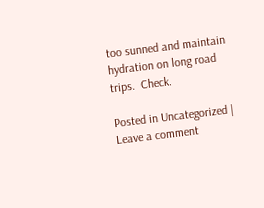too sunned and maintain hydration on long road trips.  Check.

Posted in Uncategorized | Leave a comment